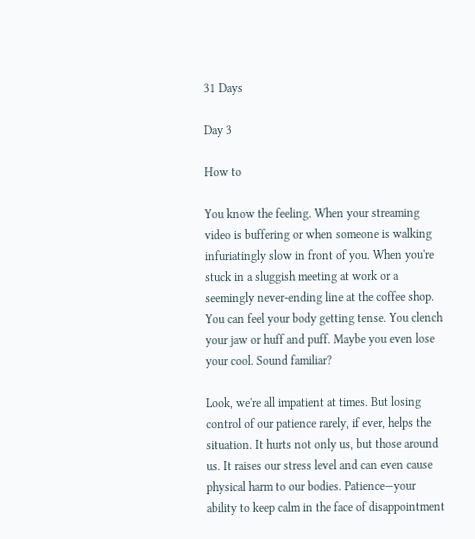31 Days

Day 3

How to

You know the feeling. When your streaming video is buffering or when someone is walking infuriatingly slow in front of you. When you're stuck in a sluggish meeting at work or a seemingly never-ending line at the coffee shop. You can feel your body getting tense. You clench your jaw or huff and puff. Maybe you even lose your cool. Sound familiar?

Look, we're all impatient at times. But losing control of our patience rarely, if ever, helps the situation. It hurts not only us, but those around us. It raises our stress level and can even cause physical harm to our bodies. Patience—your ability to keep calm in the face of disappointment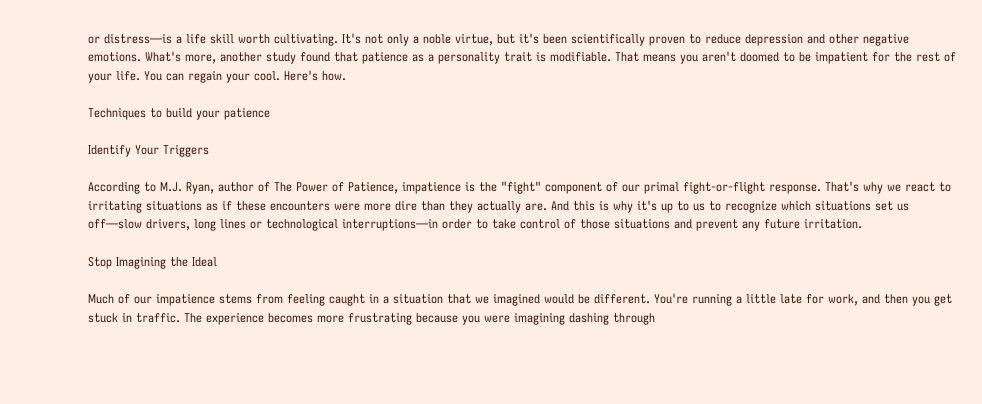or distress—is a life skill worth cultivating. It's not only a noble virtue, but it's been scientifically proven to reduce depression and other negative emotions. What's more, another study found that patience as a personality trait is modifiable. That means you aren't doomed to be impatient for the rest of your life. You can regain your cool. Here's how.

Techniques to build your patience

Identify Your Triggers

According to M.J. Ryan, author of The Power of Patience, impatience is the "fight" component of our primal fight-or-flight response. That's why we react to irritating situations as if these encounters were more dire than they actually are. And this is why it's up to us to recognize which situations set us off—slow drivers, long lines or technological interruptions—in order to take control of those situations and prevent any future irritation.

Stop Imagining the Ideal

Much of our impatience stems from feeling caught in a situation that we imagined would be different. You're running a little late for work, and then you get stuck in traffic. The experience becomes more frustrating because you were imagining dashing through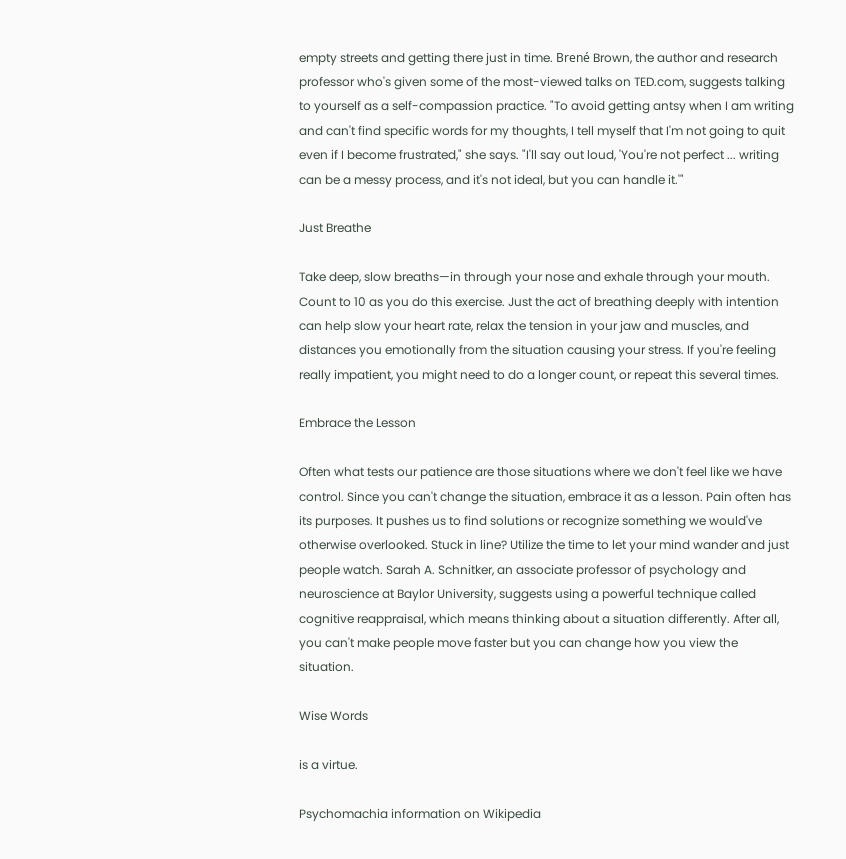empty streets and getting there just in time. Brené Brown, the author and research professor who's given some of the most-viewed talks on TED.com, suggests talking to yourself as a self-compassion practice. "To avoid getting antsy when I am writing and can't find specific words for my thoughts, I tell myself that I'm not going to quit even if I become frustrated," she says. "I'll say out loud, 'You're not perfect ... writing can be a messy process, and it's not ideal, but you can handle it.'"

Just Breathe

Take deep, slow breaths—in through your nose and exhale through your mouth. Count to 10 as you do this exercise. Just the act of breathing deeply with intention can help slow your heart rate, relax the tension in your jaw and muscles, and distances you emotionally from the situation causing your stress. If you're feeling really impatient, you might need to do a longer count, or repeat this several times.

Embrace the Lesson

Often what tests our patience are those situations where we don't feel like we have control. Since you can't change the situation, embrace it as a lesson. Pain often has its purposes. It pushes us to find solutions or recognize something we would've otherwise overlooked. Stuck in line? Utilize the time to let your mind wander and just people watch. Sarah A. Schnitker, an associate professor of psychology and neuroscience at Baylor University, suggests using a powerful technique called cognitive reappraisal, which means thinking about a situation differently. After all, you can't make people move faster but you can change how you view the situation.

Wise Words

is a virtue.

Psychomachia information on Wikipedia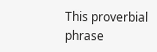This proverbial phrase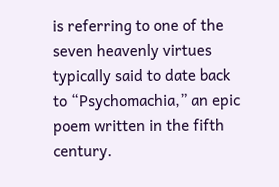is referring to one of the seven heavenly virtues typically said to date back to “Psychomachia,” an epic poem written in the fifth century.